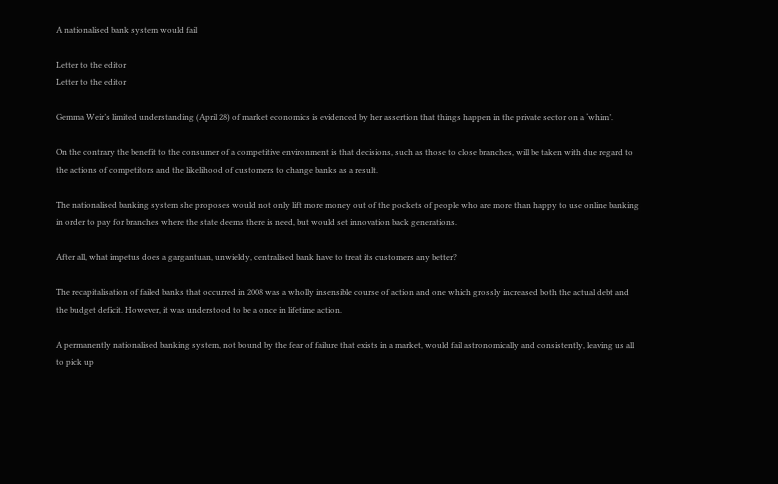A nationalised bank system would fail

Letter to the editor
Letter to the editor

Gemma Weir’s limited understanding (April 28) of market economics is evidenced by her assertion that things happen in the private sector on a ‘whim’.

On the contrary the benefit to the consumer of a competitive environment is that decisions, such as those to close branches, will be taken with due regard to the actions of competitors and the likelihood of customers to change banks as a result.

The nationalised banking system she proposes would not only lift more money out of the pockets of people who are more than happy to use online banking in order to pay for branches where the state deems there is need, but would set innovation back generations.

After all, what impetus does a gargantuan, unwieldy, centralised bank have to treat its customers any better?

The recapitalisation of failed banks that occurred in 2008 was a wholly insensible course of action and one which grossly increased both the actual debt and the budget deficit. However, it was understood to be a once in lifetime action.

A permanently nationalised banking system, not bound by the fear of failure that exists in a market, would fail astronomically and consistently, leaving us all to pick up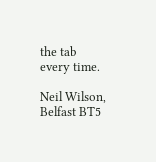the tab every time.

Neil Wilson, Belfast BT5